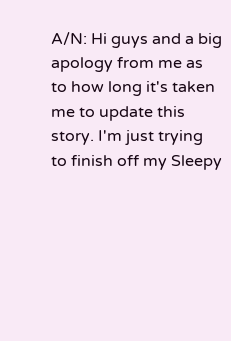A/N: Hi guys and a big apology from me as to how long it's taken me to update this story. I'm just trying to finish off my Sleepy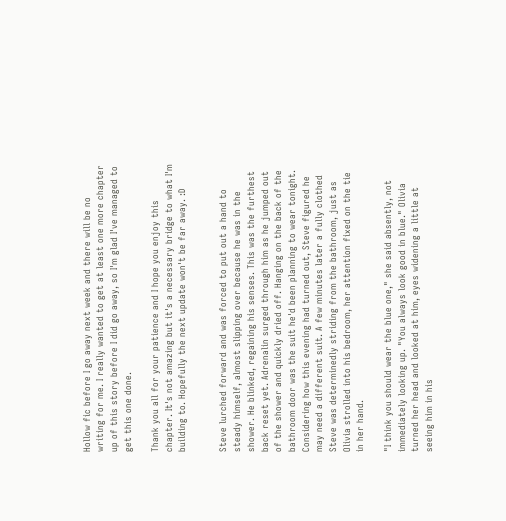Hollow fic before I go away next week and there will be no writing for me. I really wanted to get at least one more chapter up of this story before I did go away, so I'm glad I've managed to get this one done.

Thank you all for your patience and I hope you enjoy this chapter. It's not amazing but it's a necessary bridge to what I'm building to. Hopefully the next update won't be far away. :D


Steve lurched forward and was forced to put out a hand to steady himself, almost slipping over because he was in the shower. He blinked, regaining his senses. This was the furthest back reset yet. Adrenalin surged through him as he jumped out of the shower and quickly dried off. Hanging on the back of the bathroom door was the suit he'd been planning to wear tonight. Considering how this evening had turned out, Steve figured he may need a different suit. A few minutes later a fully clothed Steve was determinedly striding from the bathroom, just as Olivia strolled into his bedroom, her attention fixed on the tie in her hand.

"I think you should wear the blue one," she said absently, not immediately looking up. "You always look good in blue." Olivia turned her head and looked at him, eyes widening a little at seeing him in his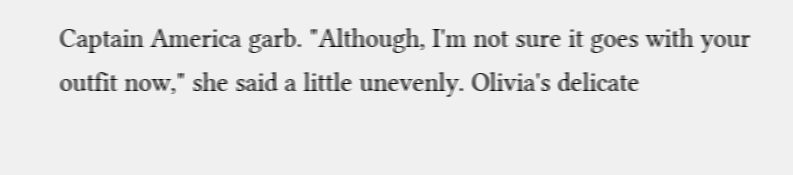Captain America garb. "Although, I'm not sure it goes with your outfit now," she said a little unevenly. Olivia's delicate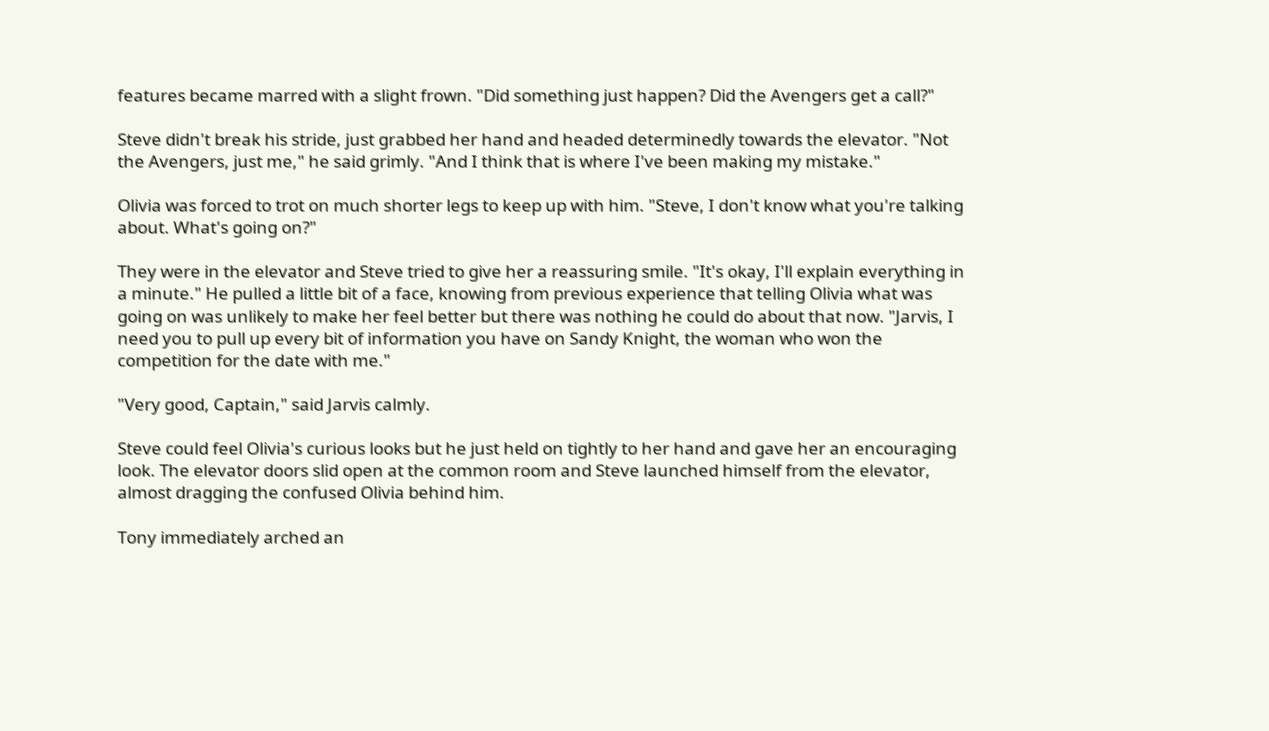features became marred with a slight frown. "Did something just happen? Did the Avengers get a call?"

Steve didn't break his stride, just grabbed her hand and headed determinedly towards the elevator. "Not the Avengers, just me," he said grimly. "And I think that is where I've been making my mistake."

Olivia was forced to trot on much shorter legs to keep up with him. "Steve, I don't know what you're talking about. What's going on?"

They were in the elevator and Steve tried to give her a reassuring smile. "It's okay, I'll explain everything in a minute." He pulled a little bit of a face, knowing from previous experience that telling Olivia what was going on was unlikely to make her feel better but there was nothing he could do about that now. "Jarvis, I need you to pull up every bit of information you have on Sandy Knight, the woman who won the competition for the date with me."

"Very good, Captain," said Jarvis calmly.

Steve could feel Olivia's curious looks but he just held on tightly to her hand and gave her an encouraging look. The elevator doors slid open at the common room and Steve launched himself from the elevator, almost dragging the confused Olivia behind him.

Tony immediately arched an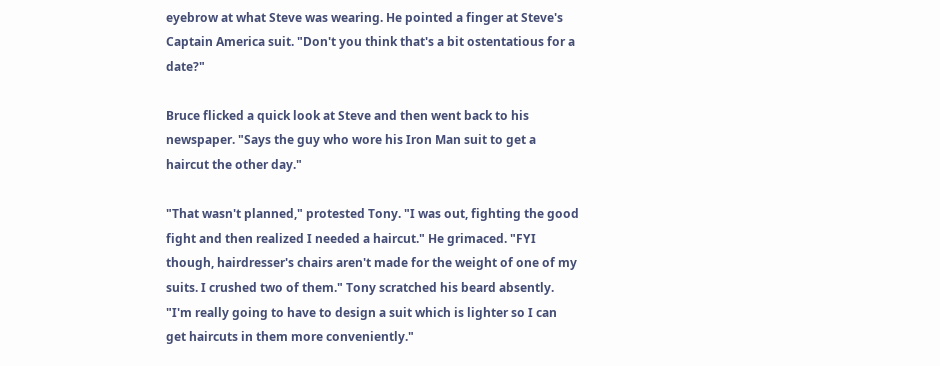eyebrow at what Steve was wearing. He pointed a finger at Steve's Captain America suit. "Don't you think that's a bit ostentatious for a date?"

Bruce flicked a quick look at Steve and then went back to his newspaper. "Says the guy who wore his Iron Man suit to get a haircut the other day."

"That wasn't planned," protested Tony. "I was out, fighting the good fight and then realized I needed a haircut." He grimaced. "FYI though, hairdresser's chairs aren't made for the weight of one of my suits. I crushed two of them." Tony scratched his beard absently. "I'm really going to have to design a suit which is lighter so I can get haircuts in them more conveniently."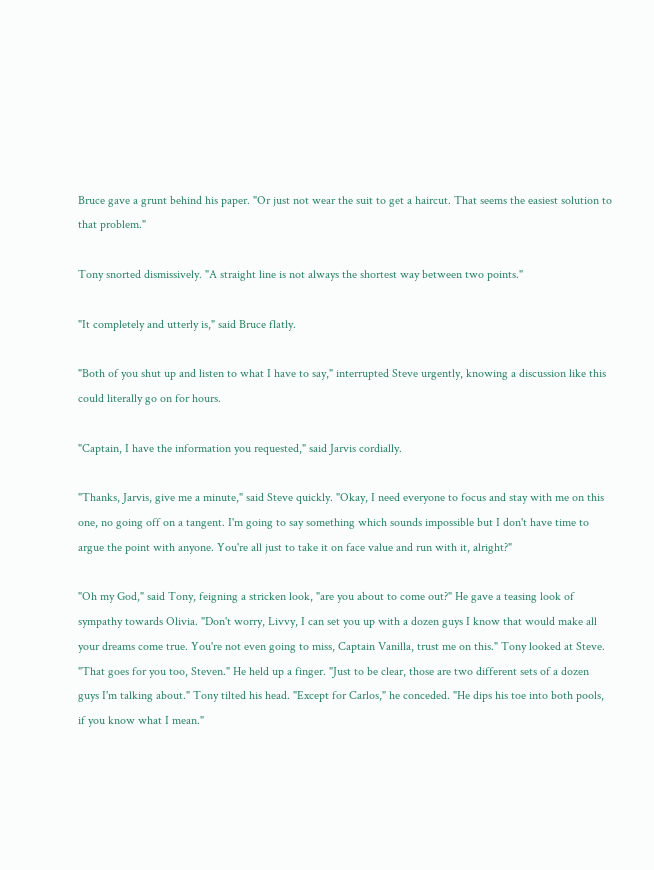Bruce gave a grunt behind his paper. "Or just not wear the suit to get a haircut. That seems the easiest solution to that problem."

Tony snorted dismissively. "A straight line is not always the shortest way between two points."

"It completely and utterly is," said Bruce flatly.

"Both of you shut up and listen to what I have to say," interrupted Steve urgently, knowing a discussion like this could literally go on for hours.

"Captain, I have the information you requested," said Jarvis cordially.

"Thanks, Jarvis, give me a minute," said Steve quickly. "Okay, I need everyone to focus and stay with me on this one, no going off on a tangent. I'm going to say something which sounds impossible but I don't have time to argue the point with anyone. You're all just to take it on face value and run with it, alright?"

"Oh my God," said Tony, feigning a stricken look, "are you about to come out?" He gave a teasing look of sympathy towards Olivia. "Don't worry, Livvy, I can set you up with a dozen guys I know that would make all your dreams come true. You're not even going to miss, Captain Vanilla, trust me on this." Tony looked at Steve. "That goes for you too, Steven." He held up a finger. "Just to be clear, those are two different sets of a dozen guys I'm talking about." Tony tilted his head. "Except for Carlos," he conceded. "He dips his toe into both pools, if you know what I mean."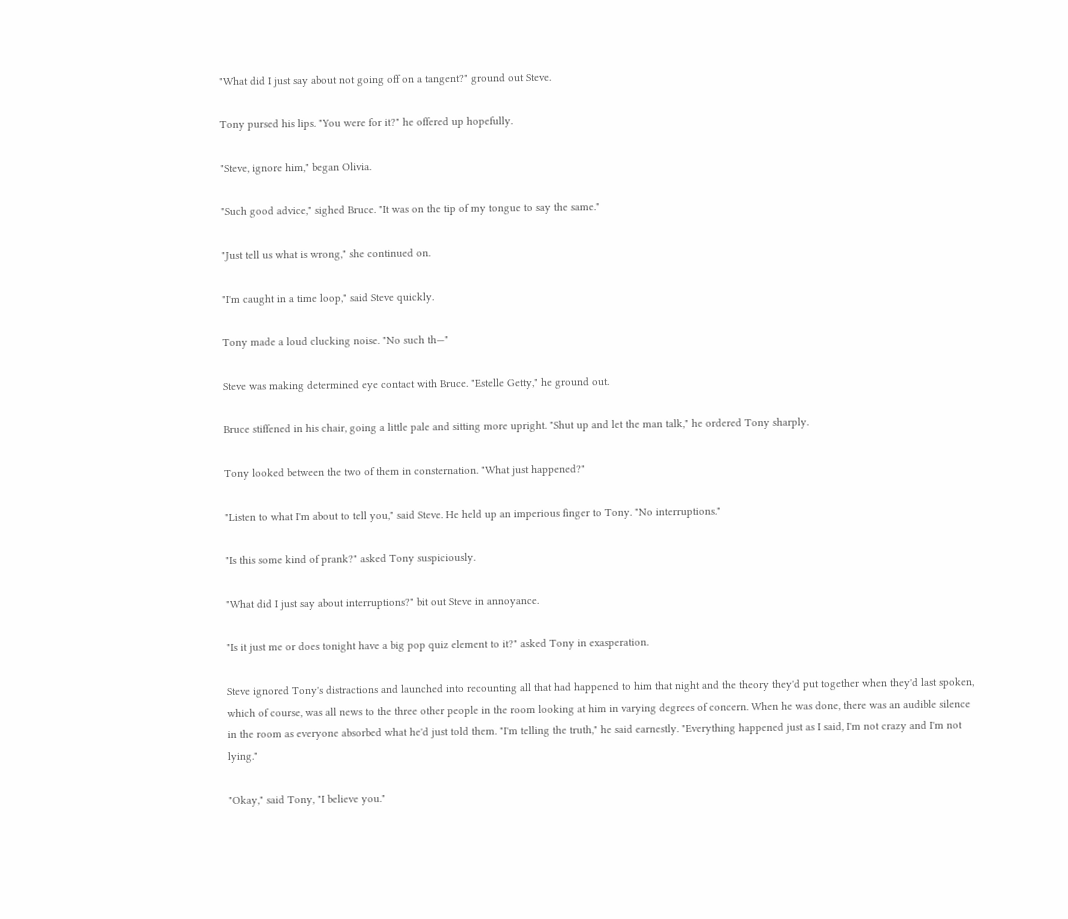"What did I just say about not going off on a tangent?" ground out Steve.

Tony pursed his lips. "You were for it?" he offered up hopefully.

"Steve, ignore him," began Olivia.

"Such good advice," sighed Bruce. "It was on the tip of my tongue to say the same."

"Just tell us what is wrong," she continued on.

"I'm caught in a time loop," said Steve quickly.

Tony made a loud clucking noise. "No such th—"

Steve was making determined eye contact with Bruce. "Estelle Getty," he ground out.

Bruce stiffened in his chair, going a little pale and sitting more upright. "Shut up and let the man talk," he ordered Tony sharply.

Tony looked between the two of them in consternation. "What just happened?"

"Listen to what I'm about to tell you," said Steve. He held up an imperious finger to Tony. "No interruptions."

"Is this some kind of prank?" asked Tony suspiciously.

"What did I just say about interruptions?" bit out Steve in annoyance.

"Is it just me or does tonight have a big pop quiz element to it?" asked Tony in exasperation.

Steve ignored Tony's distractions and launched into recounting all that had happened to him that night and the theory they'd put together when they'd last spoken, which of course, was all news to the three other people in the room looking at him in varying degrees of concern. When he was done, there was an audible silence in the room as everyone absorbed what he'd just told them. "I'm telling the truth," he said earnestly. "Everything happened just as I said, I'm not crazy and I'm not lying."

"Okay," said Tony, "I believe you."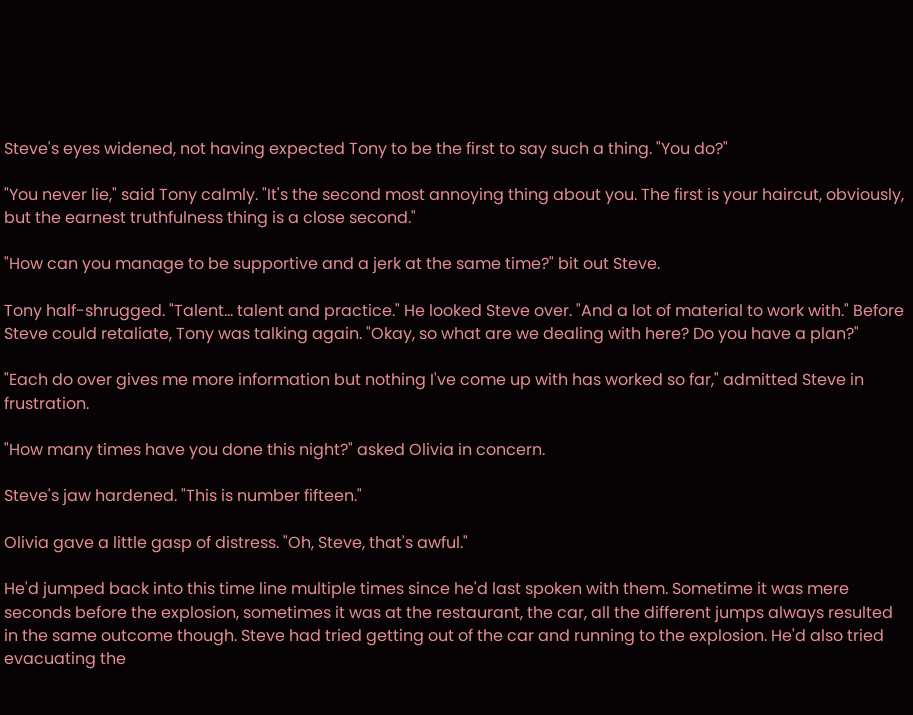Steve's eyes widened, not having expected Tony to be the first to say such a thing. "You do?"

"You never lie," said Tony calmly. "It's the second most annoying thing about you. The first is your haircut, obviously, but the earnest truthfulness thing is a close second."

"How can you manage to be supportive and a jerk at the same time?" bit out Steve.

Tony half-shrugged. "Talent… talent and practice." He looked Steve over. "And a lot of material to work with." Before Steve could retaliate, Tony was talking again. "Okay, so what are we dealing with here? Do you have a plan?"

"Each do over gives me more information but nothing I've come up with has worked so far," admitted Steve in frustration.

"How many times have you done this night?" asked Olivia in concern.

Steve's jaw hardened. "This is number fifteen."

Olivia gave a little gasp of distress. "Oh, Steve, that's awful."

He'd jumped back into this time line multiple times since he'd last spoken with them. Sometime it was mere seconds before the explosion, sometimes it was at the restaurant, the car, all the different jumps always resulted in the same outcome though. Steve had tried getting out of the car and running to the explosion. He'd also tried evacuating the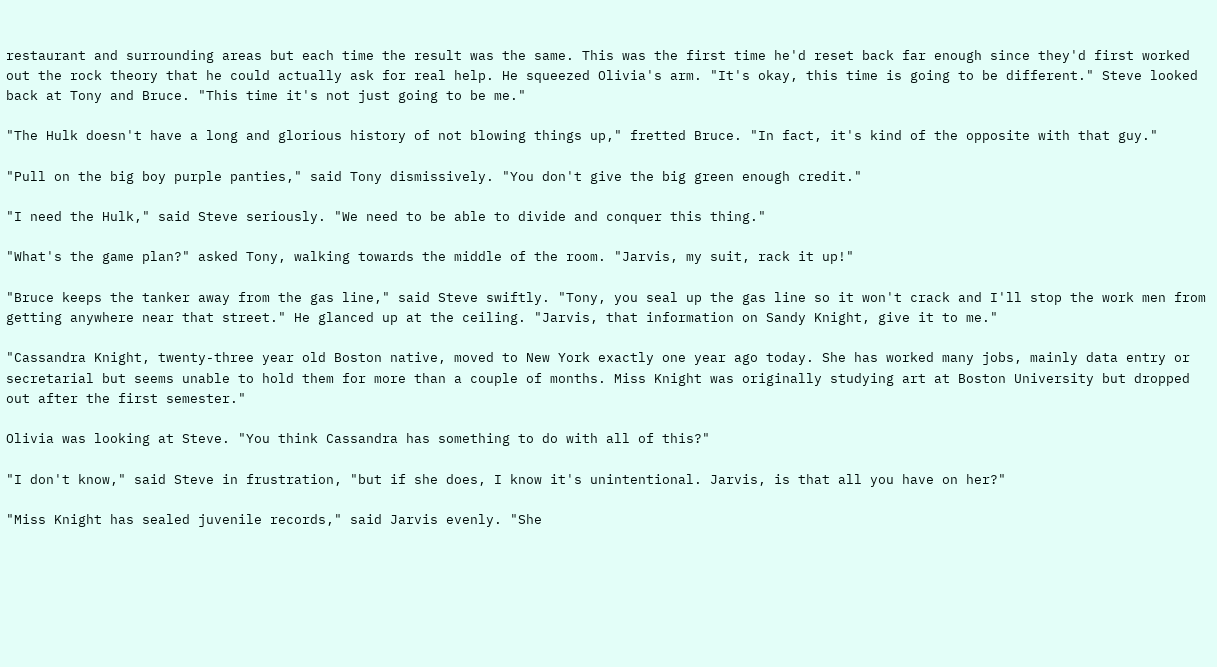restaurant and surrounding areas but each time the result was the same. This was the first time he'd reset back far enough since they'd first worked out the rock theory that he could actually ask for real help. He squeezed Olivia's arm. "It's okay, this time is going to be different." Steve looked back at Tony and Bruce. "This time it's not just going to be me."

"The Hulk doesn't have a long and glorious history of not blowing things up," fretted Bruce. "In fact, it's kind of the opposite with that guy."

"Pull on the big boy purple panties," said Tony dismissively. "You don't give the big green enough credit."

"I need the Hulk," said Steve seriously. "We need to be able to divide and conquer this thing."

"What's the game plan?" asked Tony, walking towards the middle of the room. "Jarvis, my suit, rack it up!"

"Bruce keeps the tanker away from the gas line," said Steve swiftly. "Tony, you seal up the gas line so it won't crack and I'll stop the work men from getting anywhere near that street." He glanced up at the ceiling. "Jarvis, that information on Sandy Knight, give it to me."

"Cassandra Knight, twenty-three year old Boston native, moved to New York exactly one year ago today. She has worked many jobs, mainly data entry or secretarial but seems unable to hold them for more than a couple of months. Miss Knight was originally studying art at Boston University but dropped out after the first semester."

Olivia was looking at Steve. "You think Cassandra has something to do with all of this?"

"I don't know," said Steve in frustration, "but if she does, I know it's unintentional. Jarvis, is that all you have on her?"

"Miss Knight has sealed juvenile records," said Jarvis evenly. "She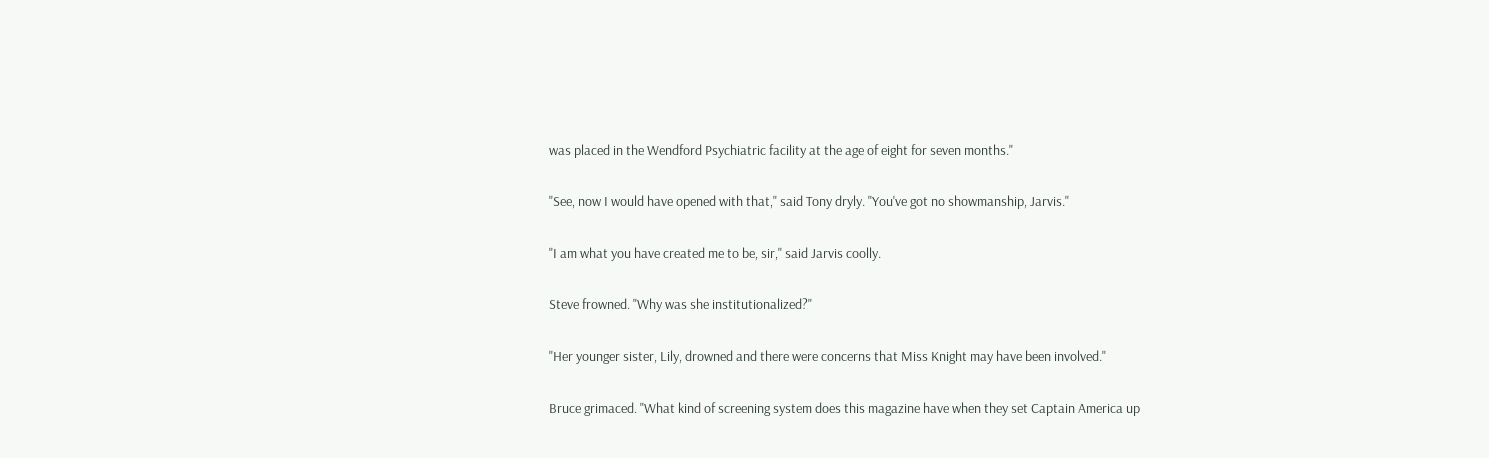was placed in the Wendford Psychiatric facility at the age of eight for seven months."

"See, now I would have opened with that," said Tony dryly. "You've got no showmanship, Jarvis."

"I am what you have created me to be, sir," said Jarvis coolly.

Steve frowned. "Why was she institutionalized?"

"Her younger sister, Lily, drowned and there were concerns that Miss Knight may have been involved."

Bruce grimaced. "What kind of screening system does this magazine have when they set Captain America up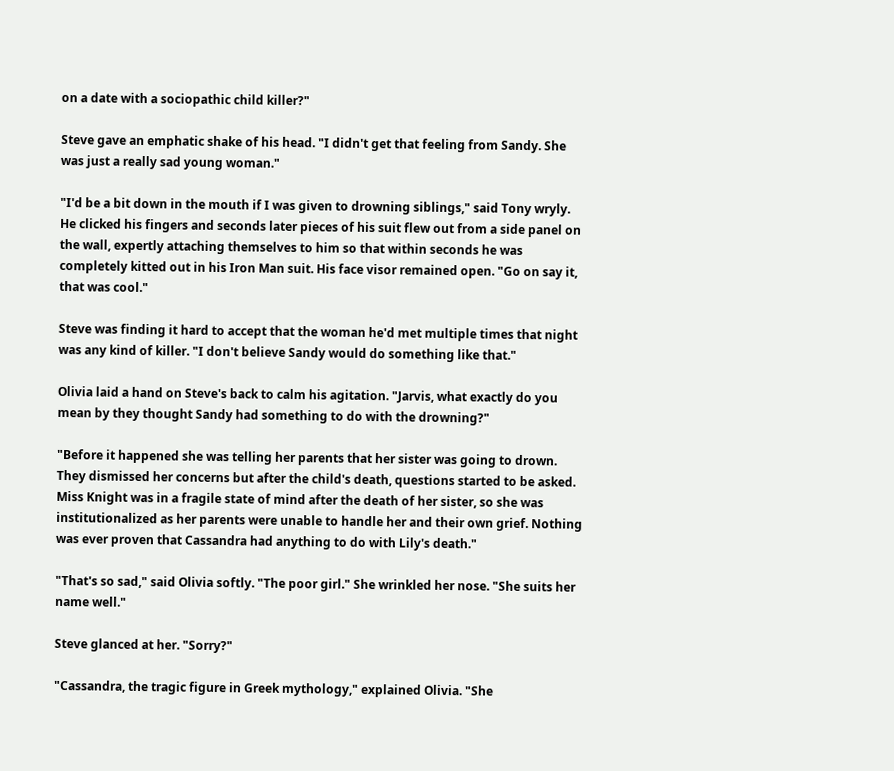on a date with a sociopathic child killer?"

Steve gave an emphatic shake of his head. "I didn't get that feeling from Sandy. She was just a really sad young woman."

"I'd be a bit down in the mouth if I was given to drowning siblings," said Tony wryly. He clicked his fingers and seconds later pieces of his suit flew out from a side panel on the wall, expertly attaching themselves to him so that within seconds he was completely kitted out in his Iron Man suit. His face visor remained open. "Go on say it, that was cool."

Steve was finding it hard to accept that the woman he'd met multiple times that night was any kind of killer. "I don't believe Sandy would do something like that."

Olivia laid a hand on Steve's back to calm his agitation. "Jarvis, what exactly do you mean by they thought Sandy had something to do with the drowning?"

"Before it happened she was telling her parents that her sister was going to drown. They dismissed her concerns but after the child's death, questions started to be asked. Miss Knight was in a fragile state of mind after the death of her sister, so she was institutionalized as her parents were unable to handle her and their own grief. Nothing was ever proven that Cassandra had anything to do with Lily's death."

"That's so sad," said Olivia softly. "The poor girl." She wrinkled her nose. "She suits her name well."

Steve glanced at her. "Sorry?"

"Cassandra, the tragic figure in Greek mythology," explained Olivia. "She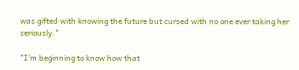was gifted with knowing the future but cursed with no one ever taking her seriously."

"I'm beginning to know how that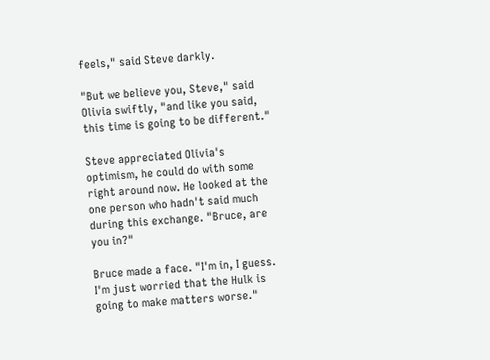feels," said Steve darkly.

"But we believe you, Steve," said Olivia swiftly, "and like you said, this time is going to be different."

Steve appreciated Olivia's optimism, he could do with some right around now. He looked at the one person who hadn't said much during this exchange. "Bruce, are you in?"

Bruce made a face. "I'm in, I guess. I'm just worried that the Hulk is going to make matters worse."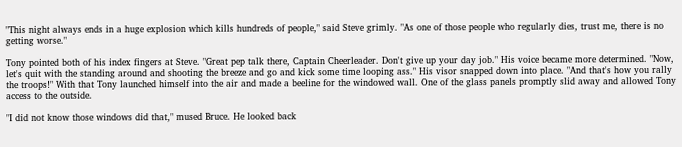"This night always ends in a huge explosion which kills hundreds of people," said Steve grimly. "As one of those people who regularly dies, trust me, there is no getting worse."

Tony pointed both of his index fingers at Steve. "Great pep talk there, Captain Cheerleader. Don't give up your day job." His voice became more determined. "Now, let's quit with the standing around and shooting the breeze and go and kick some time looping ass." His visor snapped down into place. "And that's how you rally the troops!" With that Tony launched himself into the air and made a beeline for the windowed wall. One of the glass panels promptly slid away and allowed Tony access to the outside.

"I did not know those windows did that," mused Bruce. He looked back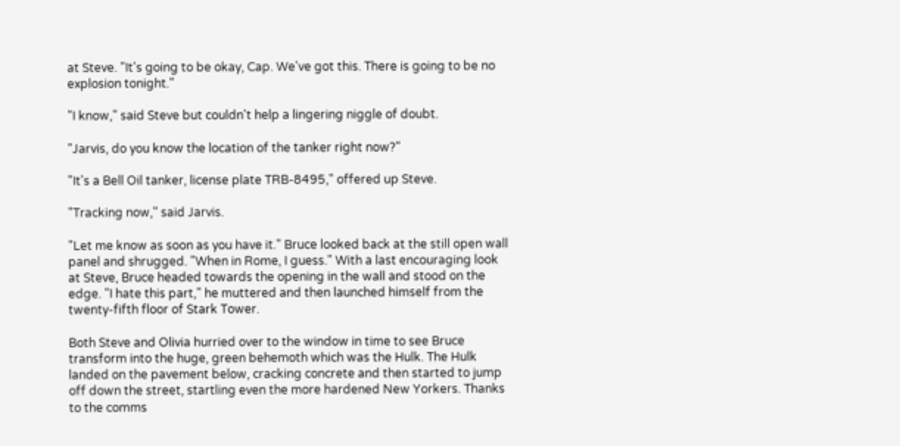at Steve. "It's going to be okay, Cap. We've got this. There is going to be no explosion tonight."

"I know," said Steve but couldn't help a lingering niggle of doubt.

"Jarvis, do you know the location of the tanker right now?"

"It's a Bell Oil tanker, license plate TRB-8495," offered up Steve.

"Tracking now," said Jarvis.

"Let me know as soon as you have it." Bruce looked back at the still open wall panel and shrugged. "When in Rome, I guess." With a last encouraging look at Steve, Bruce headed towards the opening in the wall and stood on the edge. "I hate this part," he muttered and then launched himself from the twenty-fifth floor of Stark Tower.

Both Steve and Olivia hurried over to the window in time to see Bruce transform into the huge, green behemoth which was the Hulk. The Hulk landed on the pavement below, cracking concrete and then started to jump off down the street, startling even the more hardened New Yorkers. Thanks to the comms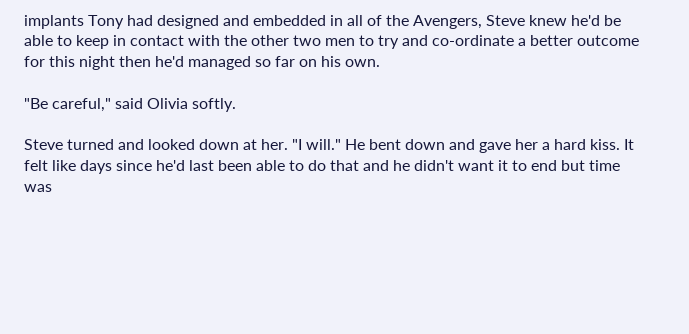implants Tony had designed and embedded in all of the Avengers, Steve knew he'd be able to keep in contact with the other two men to try and co-ordinate a better outcome for this night then he'd managed so far on his own.

"Be careful," said Olivia softly.

Steve turned and looked down at her. "I will." He bent down and gave her a hard kiss. It felt like days since he'd last been able to do that and he didn't want it to end but time was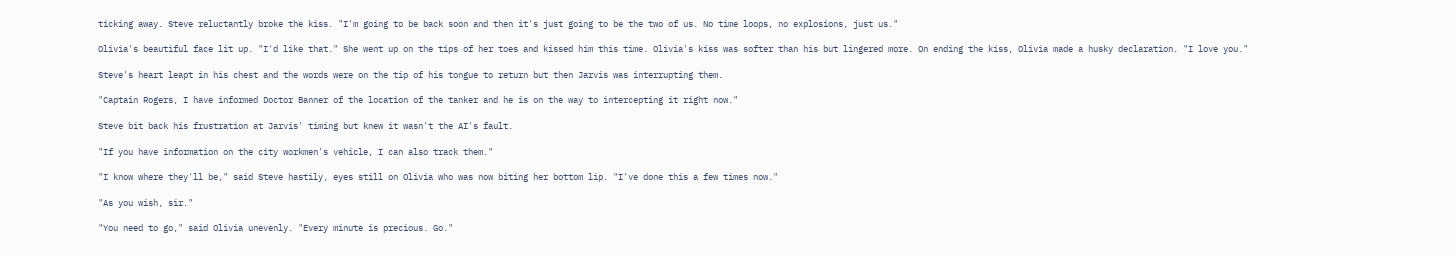ticking away. Steve reluctantly broke the kiss. "I'm going to be back soon and then it's just going to be the two of us. No time loops, no explosions, just us."

Olivia's beautiful face lit up. "I'd like that." She went up on the tips of her toes and kissed him this time. Olivia's kiss was softer than his but lingered more. On ending the kiss, Olivia made a husky declaration. "I love you."

Steve's heart leapt in his chest and the words were on the tip of his tongue to return but then Jarvis was interrupting them.

"Captain Rogers, I have informed Doctor Banner of the location of the tanker and he is on the way to intercepting it right now."

Steve bit back his frustration at Jarvis' timing but knew it wasn't the AI's fault.

"If you have information on the city workmen's vehicle, I can also track them."

"I know where they'll be," said Steve hastily, eyes still on Olivia who was now biting her bottom lip. "I've done this a few times now."

"As you wish, sir."

"You need to go," said Olivia unevenly. "Every minute is precious. Go."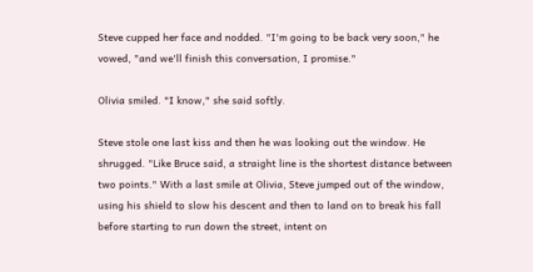Steve cupped her face and nodded. "I'm going to be back very soon," he vowed, "and we'll finish this conversation, I promise."

Olivia smiled. "I know," she said softly.

Steve stole one last kiss and then he was looking out the window. He shrugged. "Like Bruce said, a straight line is the shortest distance between two points." With a last smile at Olivia, Steve jumped out of the window, using his shield to slow his descent and then to land on to break his fall before starting to run down the street, intent on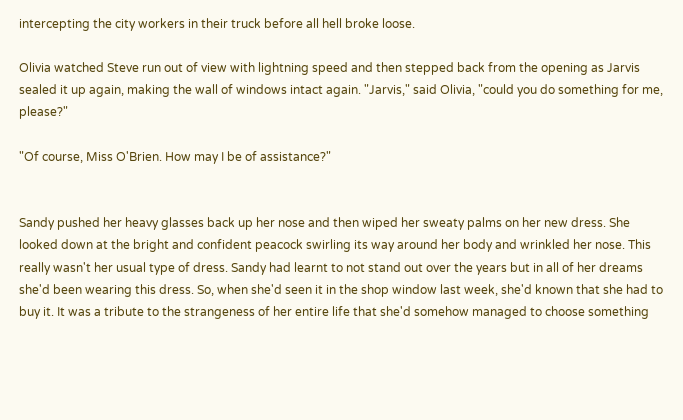intercepting the city workers in their truck before all hell broke loose.

Olivia watched Steve run out of view with lightning speed and then stepped back from the opening as Jarvis sealed it up again, making the wall of windows intact again. "Jarvis," said Olivia, "could you do something for me, please?"

"Of course, Miss O'Brien. How may I be of assistance?"


Sandy pushed her heavy glasses back up her nose and then wiped her sweaty palms on her new dress. She looked down at the bright and confident peacock swirling its way around her body and wrinkled her nose. This really wasn't her usual type of dress. Sandy had learnt to not stand out over the years but in all of her dreams she'd been wearing this dress. So, when she'd seen it in the shop window last week, she'd known that she had to buy it. It was a tribute to the strangeness of her entire life that she'd somehow managed to choose something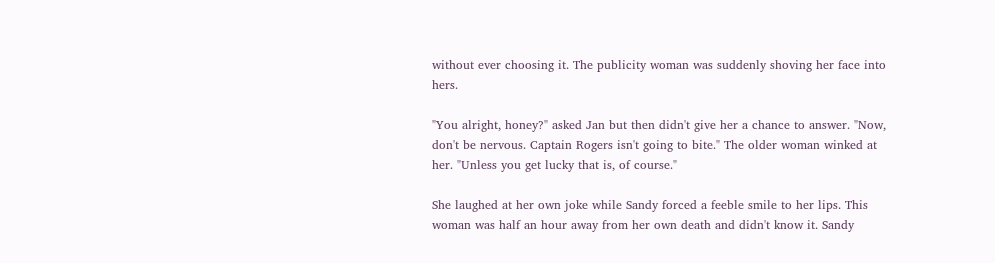without ever choosing it. The publicity woman was suddenly shoving her face into hers.

"You alright, honey?" asked Jan but then didn't give her a chance to answer. "Now, don't be nervous. Captain Rogers isn't going to bite." The older woman winked at her. "Unless you get lucky that is, of course."

She laughed at her own joke while Sandy forced a feeble smile to her lips. This woman was half an hour away from her own death and didn't know it. Sandy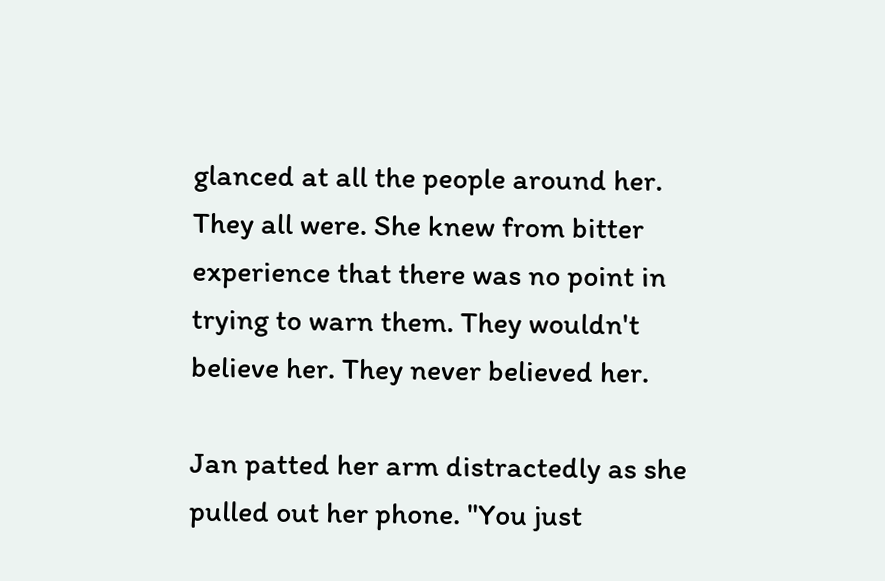glanced at all the people around her. They all were. She knew from bitter experience that there was no point in trying to warn them. They wouldn't believe her. They never believed her.

Jan patted her arm distractedly as she pulled out her phone. "You just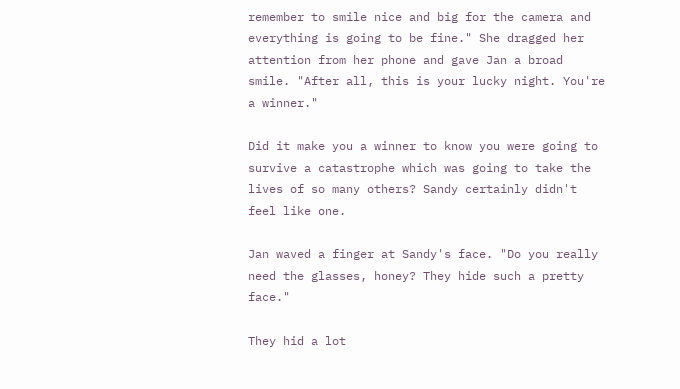remember to smile nice and big for the camera and everything is going to be fine." She dragged her attention from her phone and gave Jan a broad smile. "After all, this is your lucky night. You're a winner."

Did it make you a winner to know you were going to survive a catastrophe which was going to take the lives of so many others? Sandy certainly didn't feel like one.

Jan waved a finger at Sandy's face. "Do you really need the glasses, honey? They hide such a pretty face."

They hid a lot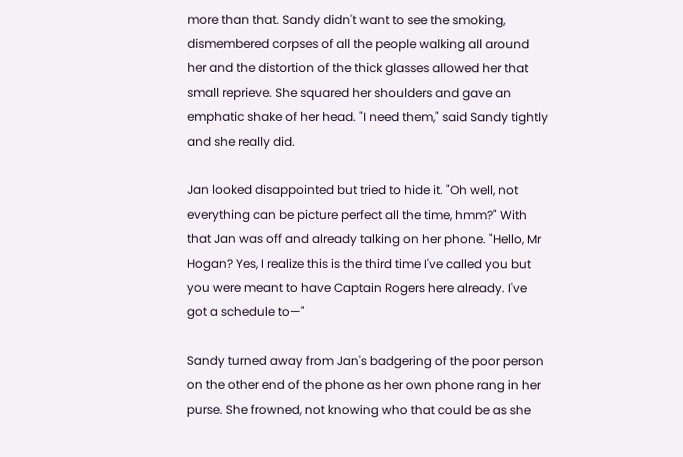more than that. Sandy didn't want to see the smoking, dismembered corpses of all the people walking all around her and the distortion of the thick glasses allowed her that small reprieve. She squared her shoulders and gave an emphatic shake of her head. "I need them," said Sandy tightly and she really did.

Jan looked disappointed but tried to hide it. "Oh well, not everything can be picture perfect all the time, hmm?" With that Jan was off and already talking on her phone. "Hello, Mr Hogan? Yes, I realize this is the third time I've called you but you were meant to have Captain Rogers here already. I've got a schedule to—"

Sandy turned away from Jan's badgering of the poor person on the other end of the phone as her own phone rang in her purse. She frowned, not knowing who that could be as she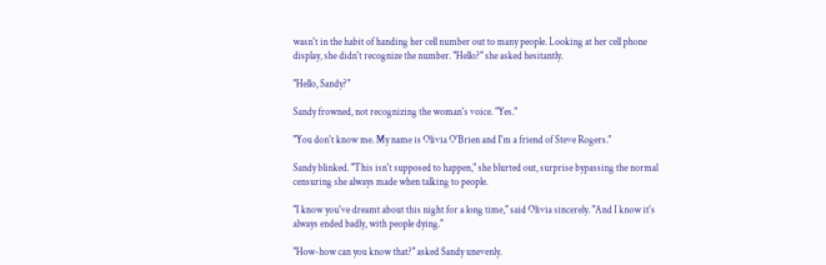wasn't in the habit of handing her cell number out to many people. Looking at her cell phone display, she didn't recognize the number. "Hello?" she asked hesitantly.

"Hello, Sandy?"

Sandy frowned, not recognizing the woman's voice. "Yes."

"You don't know me. My name is Olivia O'Brien and I'm a friend of Steve Rogers."

Sandy blinked. "This isn't supposed to happen," she blurted out, surprise bypassing the normal censuring she always made when talking to people.

"I know you've dreamt about this night for a long time," said Olivia sincerely. "And I know it's always ended badly, with people dying."

"How-how can you know that?" asked Sandy unevenly.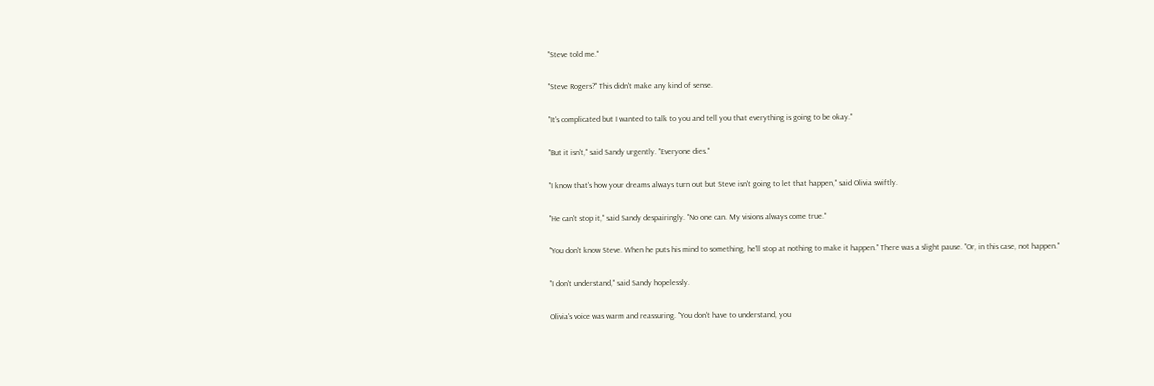"Steve told me."

"Steve Rogers?" This didn't make any kind of sense.

"It's complicated but I wanted to talk to you and tell you that everything is going to be okay."

"But it isn't," said Sandy urgently. "Everyone dies."

"I know that's how your dreams always turn out but Steve isn't going to let that happen," said Olivia swiftly.

"He can't stop it," said Sandy despairingly. "No one can. My visions always come true."

"You don't know Steve. When he puts his mind to something, he'll stop at nothing to make it happen." There was a slight pause. "Or, in this case, not happen."

"I don't understand," said Sandy hopelessly.

Olivia's voice was warm and reassuring. "You don't have to understand, you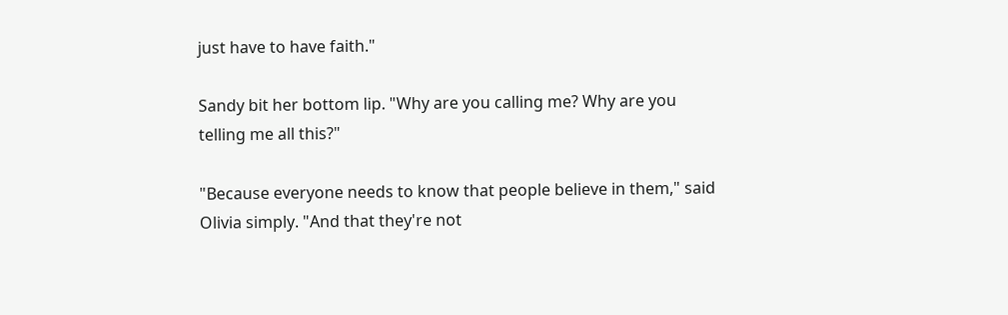just have to have faith."

Sandy bit her bottom lip. "Why are you calling me? Why are you telling me all this?"

"Because everyone needs to know that people believe in them," said Olivia simply. "And that they're not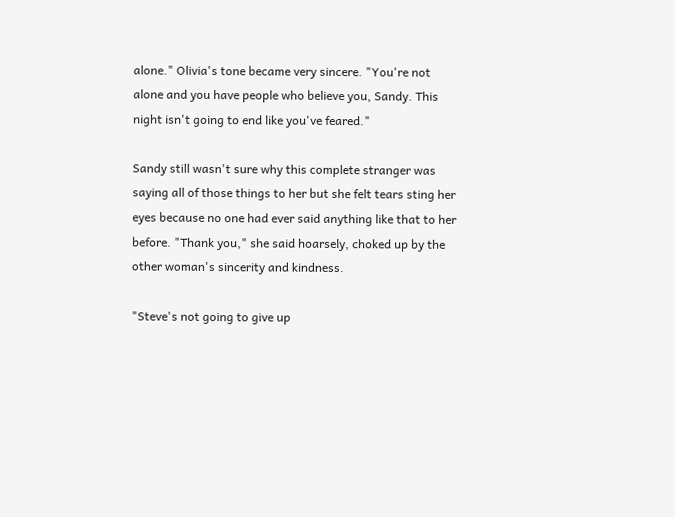alone." Olivia's tone became very sincere. "You're not alone and you have people who believe you, Sandy. This night isn't going to end like you've feared."

Sandy still wasn't sure why this complete stranger was saying all of those things to her but she felt tears sting her eyes because no one had ever said anything like that to her before. "Thank you," she said hoarsely, choked up by the other woman's sincerity and kindness.

"Steve's not going to give up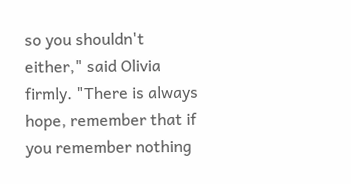so you shouldn't either," said Olivia firmly. "There is always hope, remember that if you remember nothing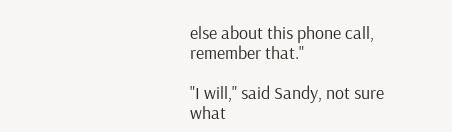else about this phone call, remember that."

"I will," said Sandy, not sure what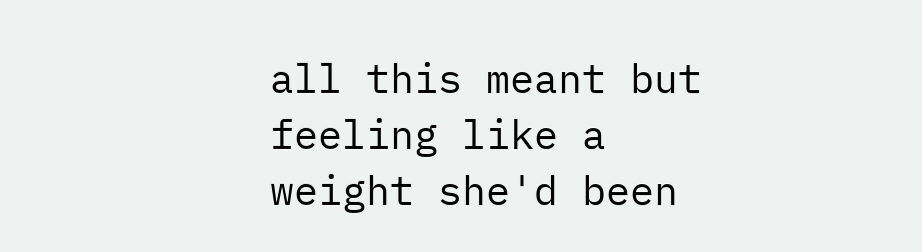all this meant but feeling like a weight she'd been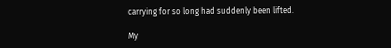carrying for so long had suddenly been lifted.

My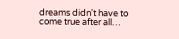dreams didn't have to come true after all…